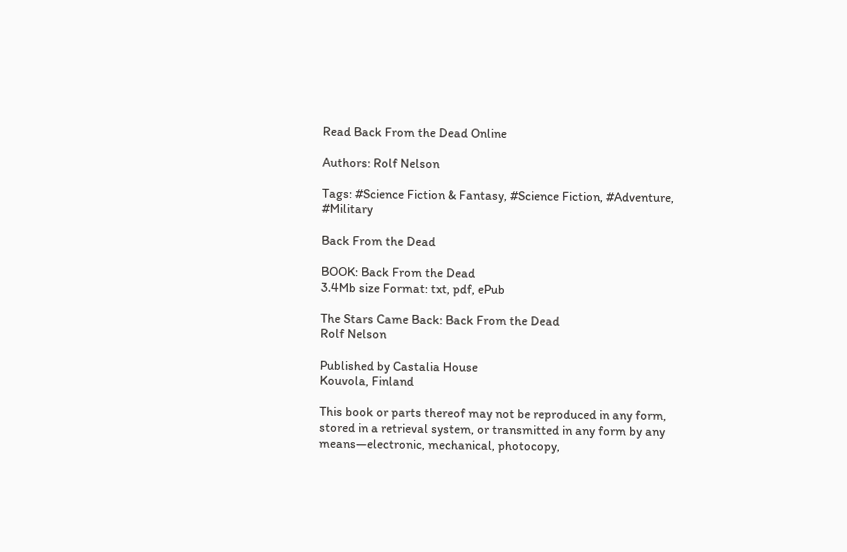Read Back From the Dead Online

Authors: Rolf Nelson

Tags: #Science Fiction & Fantasy, #Science Fiction, #Adventure, #Military

Back From the Dead

BOOK: Back From the Dead
3.4Mb size Format: txt, pdf, ePub

The Stars Came Back: Back From the Dead
Rolf Nelson

Published by Castalia House
Kouvola, Finland

This book or parts thereof may not be reproduced in any form, stored in a retrieval system, or transmitted in any form by any means—electronic, mechanical, photocopy,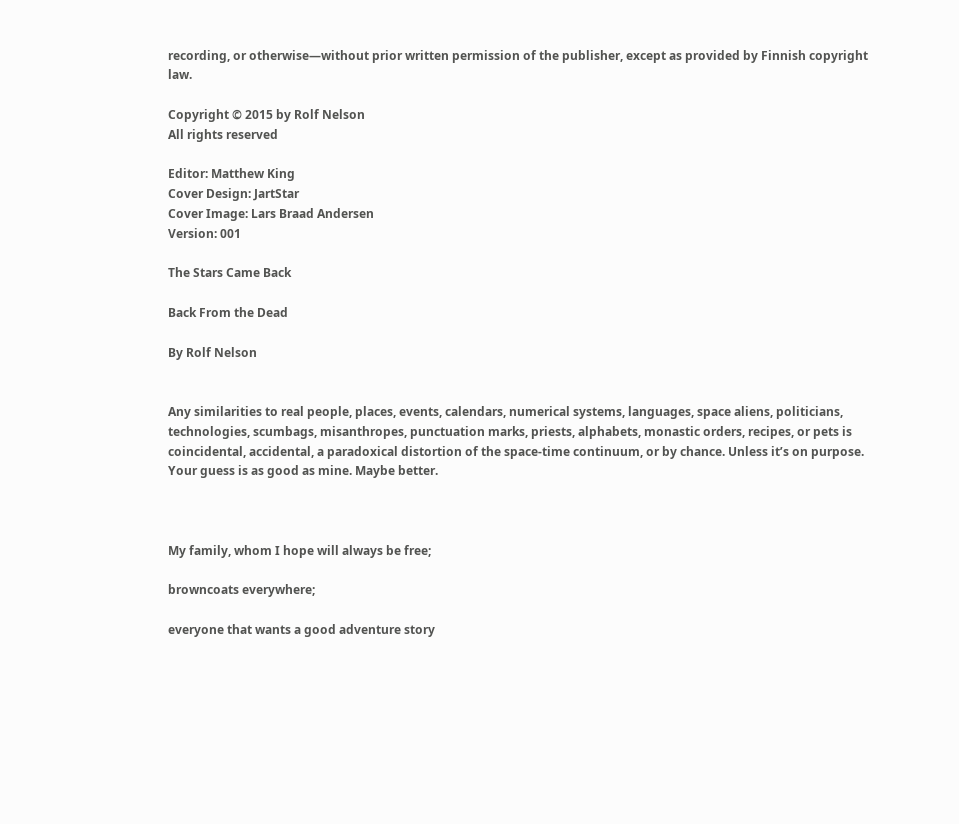recording, or otherwise—without prior written permission of the publisher, except as provided by Finnish copyright law.

Copyright © 2015 by Rolf Nelson
All rights reserved

Editor: Matthew King
Cover Design: JartStar
Cover Image: Lars Braad Andersen
Version: 001

The Stars Came Back

Back From the Dead

By Rolf Nelson


Any similarities to real people, places, events, calendars, numerical systems, languages, space aliens, politicians, technologies, scumbags, misanthropes, punctuation marks, priests, alphabets, monastic orders, recipes, or pets is coincidental, accidental, a paradoxical distortion of the space-time continuum, or by chance. Unless it’s on purpose. Your guess is as good as mine. Maybe better.



My family, whom I hope will always be free;

browncoats everywhere;

everyone that wants a good adventure story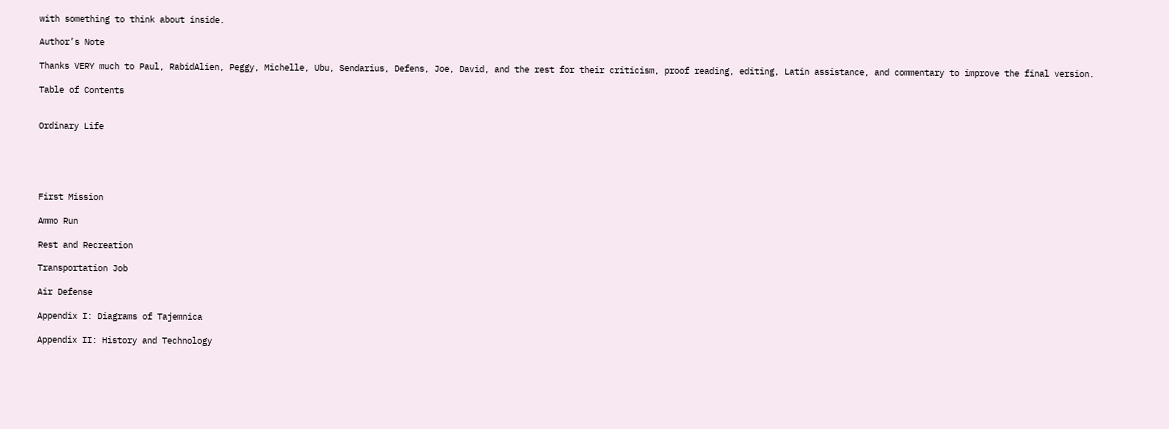with something to think about inside.

Author’s Note

Thanks VERY much to Paul, RabidAlien, Peggy, Michelle, Ubu, Sendarius, Defens, Joe, David, and the rest for their criticism, proof reading, editing, Latin assistance, and commentary to improve the final version.

Table of Contents


Ordinary Life





First Mission

Ammo Run

Rest and Recreation

Transportation Job

Air Defense

Appendix I: Diagrams of Tajemnica

Appendix II: History and Technology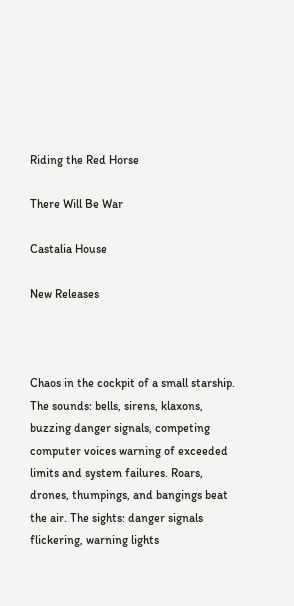Riding the Red Horse

There Will Be War

Castalia House

New Releases



Chaos in the cockpit of a small starship. The sounds: bells, sirens, klaxons, buzzing danger signals, competing computer voices warning of exceeded limits and system failures. Roars, drones, thumpings, and bangings beat the air. The sights: danger signals flickering, warning lights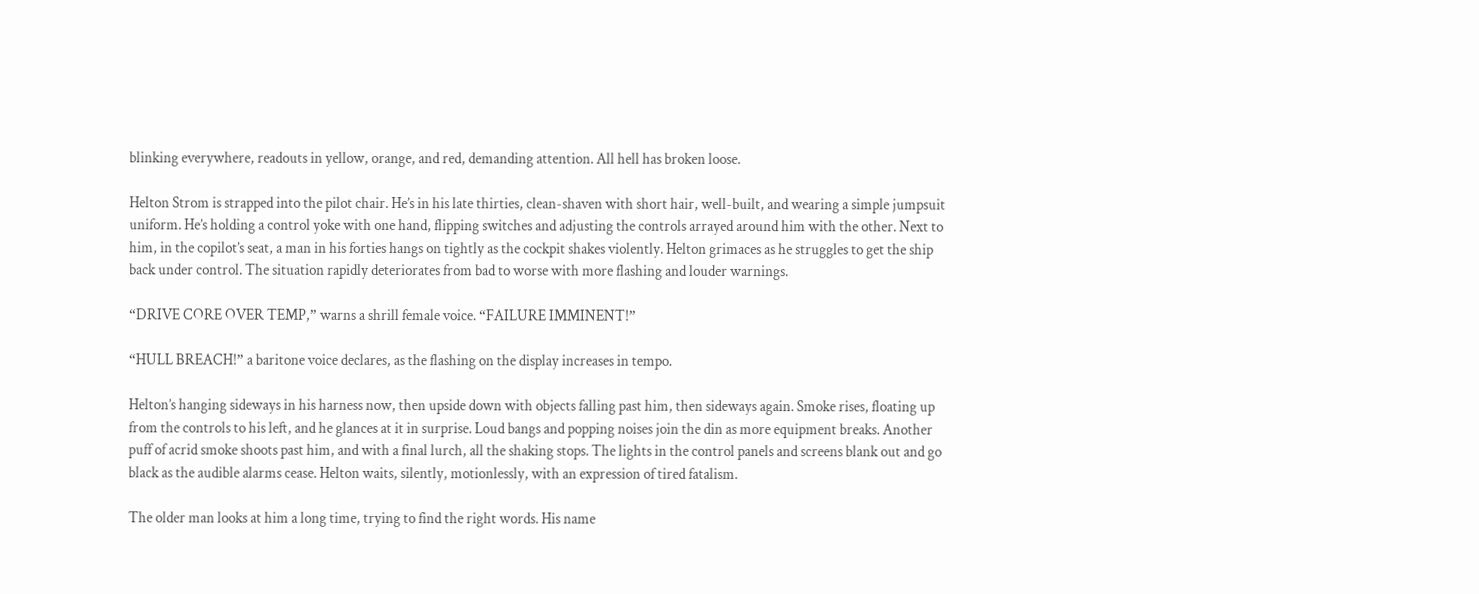blinking everywhere, readouts in yellow, orange, and red, demanding attention. All hell has broken loose.

Helton Strom is strapped into the pilot chair. He’s in his late thirties, clean-shaven with short hair, well-built, and wearing a simple jumpsuit uniform. He’s holding a control yoke with one hand, flipping switches and adjusting the controls arrayed around him with the other. Next to him, in the copilot’s seat, a man in his forties hangs on tightly as the cockpit shakes violently. Helton grimaces as he struggles to get the ship back under control. The situation rapidly deteriorates from bad to worse with more flashing and louder warnings.

“DRIVE CORE OVER TEMP,” warns a shrill female voice. “FAILURE IMMINENT!”

“HULL BREACH!” a baritone voice declares, as the flashing on the display increases in tempo.

Helton’s hanging sideways in his harness now, then upside down with objects falling past him, then sideways again. Smoke rises, floating up from the controls to his left, and he glances at it in surprise. Loud bangs and popping noises join the din as more equipment breaks. Another puff of acrid smoke shoots past him, and with a final lurch, all the shaking stops. The lights in the control panels and screens blank out and go black as the audible alarms cease. Helton waits, silently, motionlessly, with an expression of tired fatalism.

The older man looks at him a long time, trying to find the right words. His name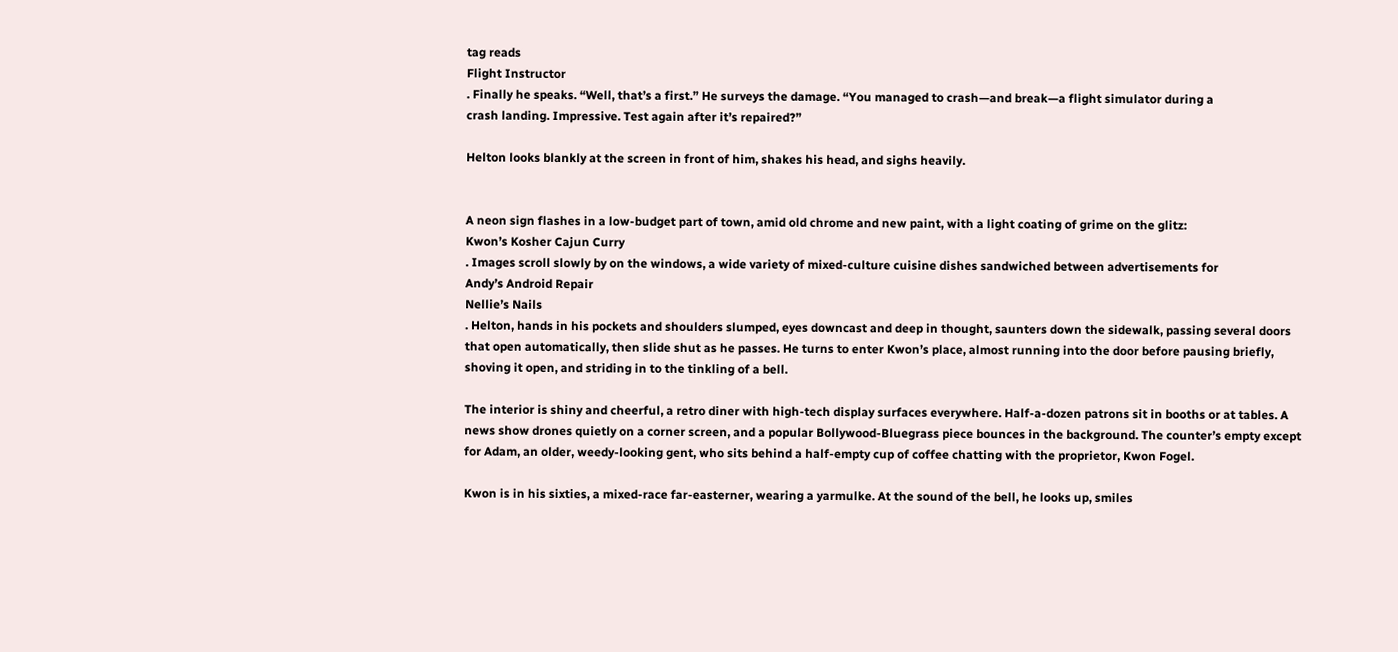tag reads
Flight Instructor
. Finally he speaks. “Well, that’s a first.” He surveys the damage. “You managed to crash—and break—a flight simulator during a
crash landing. Impressive. Test again after it’s repaired?”

Helton looks blankly at the screen in front of him, shakes his head, and sighs heavily.


A neon sign flashes in a low-budget part of town, amid old chrome and new paint, with a light coating of grime on the glitz:
Kwon’s Kosher Cajun Curry
. Images scroll slowly by on the windows, a wide variety of mixed-culture cuisine dishes sandwiched between advertisements for
Andy’s Android Repair
Nellie’s Nails
. Helton, hands in his pockets and shoulders slumped, eyes downcast and deep in thought, saunters down the sidewalk, passing several doors that open automatically, then slide shut as he passes. He turns to enter Kwon’s place, almost running into the door before pausing briefly, shoving it open, and striding in to the tinkling of a bell.

The interior is shiny and cheerful, a retro diner with high-tech display surfaces everywhere. Half-a-dozen patrons sit in booths or at tables. A news show drones quietly on a corner screen, and a popular Bollywood-Bluegrass piece bounces in the background. The counter’s empty except for Adam, an older, weedy-looking gent, who sits behind a half-empty cup of coffee chatting with the proprietor, Kwon Fogel.

Kwon is in his sixties, a mixed-race far-easterner, wearing a yarmulke. At the sound of the bell, he looks up, smiles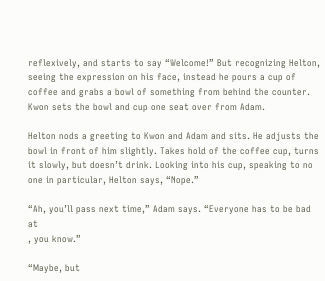reflexively, and starts to say “Welcome!” But recognizing Helton, seeing the expression on his face, instead he pours a cup of coffee and grabs a bowl of something from behind the counter. Kwon sets the bowl and cup one seat over from Adam.

Helton nods a greeting to Kwon and Adam and sits. He adjusts the bowl in front of him slightly. Takes hold of the coffee cup, turns it slowly, but doesn’t drink. Looking into his cup, speaking to no one in particular, Helton says, “Nope.”

“Ah, you’ll pass next time,” Adam says. “Everyone has to be bad at
, you know.”

“Maybe, but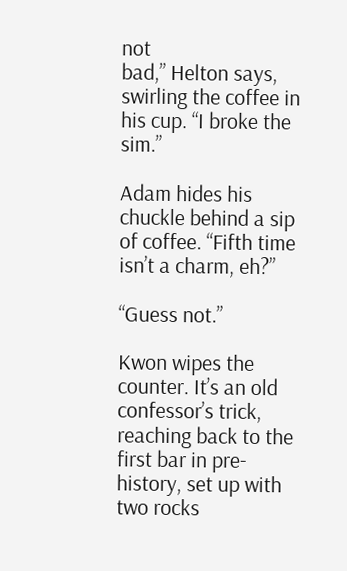not
bad,” Helton says, swirling the coffee in his cup. “I broke the sim.”

Adam hides his chuckle behind a sip of coffee. “Fifth time isn’t a charm, eh?”

“Guess not.”

Kwon wipes the counter. It’s an old confessor’s trick, reaching back to the first bar in pre-history, set up with two rocks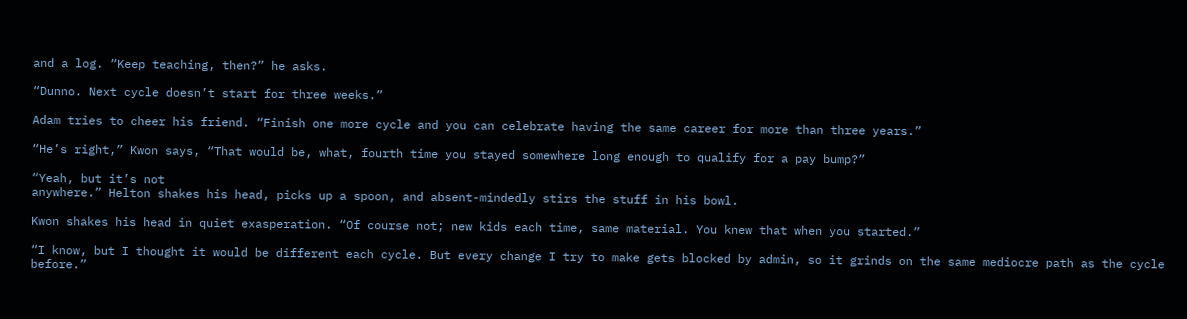and a log. “Keep teaching, then?” he asks.

“Dunno. Next cycle doesn’t start for three weeks.”

Adam tries to cheer his friend. “Finish one more cycle and you can celebrate having the same career for more than three years.”

“He’s right,” Kwon says, “That would be, what, fourth time you stayed somewhere long enough to qualify for a pay bump?”

“Yeah, but it’s not
anywhere.” Helton shakes his head, picks up a spoon, and absent-mindedly stirs the stuff in his bowl.

Kwon shakes his head in quiet exasperation. “Of course not; new kids each time, same material. You knew that when you started.”

“I know, but I thought it would be different each cycle. But every change I try to make gets blocked by admin, so it grinds on the same mediocre path as the cycle before.”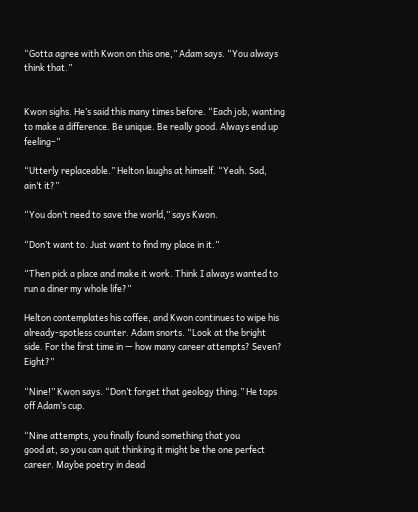“Gotta agree with Kwon on this one,” Adam says. “You always think that.”


Kwon sighs. He’s said this many times before. “Each job, wanting to make a difference. Be unique. Be really good. Always end up feeling–”

“Utterly replaceable.” Helton laughs at himself. “Yeah. Sad, ain’t it?”

“You don’t need to save the world,” says Kwon.

“Don’t want to. Just want to find my place in it.”

“Then pick a place and make it work. Think I always wanted to run a diner my whole life?”

Helton contemplates his coffee, and Kwon continues to wipe his already-spotless counter. Adam snorts. “Look at the bright side. For the first time in — how many career attempts? Seven? Eight?”

“Nine!” Kwon says. “Don’t forget that geology thing.” He tops off Adam’s cup.

“Nine attempts, you finally found something that you
good at, so you can quit thinking it might be the one perfect career. Maybe poetry in dead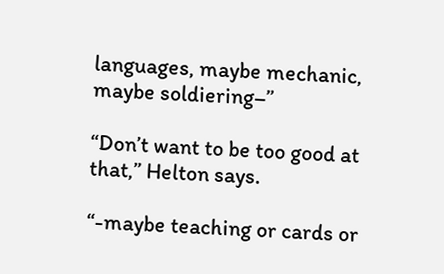languages, maybe mechanic, maybe soldiering–”

“Don’t want to be too good at that,” Helton says.

“-maybe teaching or cards or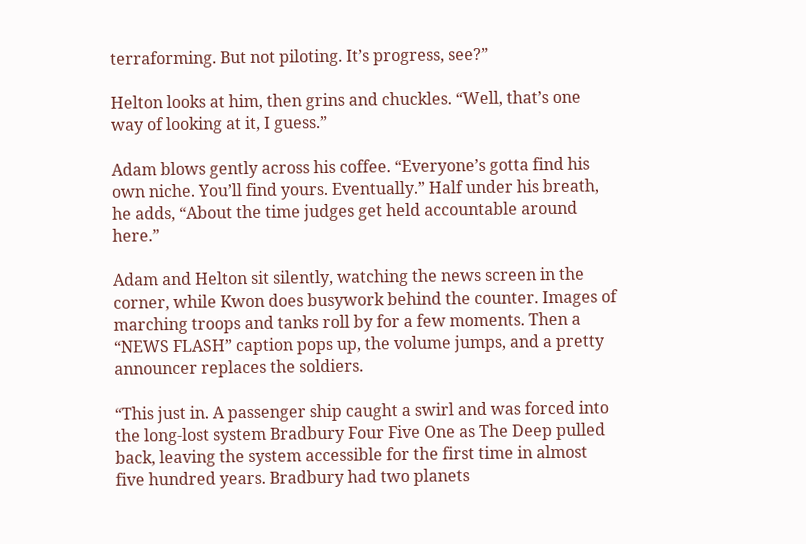terraforming. But not piloting. It’s progress, see?”

Helton looks at him, then grins and chuckles. “Well, that’s one way of looking at it, I guess.”

Adam blows gently across his coffee. “Everyone’s gotta find his own niche. You’ll find yours. Eventually.” Half under his breath, he adds, “About the time judges get held accountable around here.”

Adam and Helton sit silently, watching the news screen in the corner, while Kwon does busywork behind the counter. Images of marching troops and tanks roll by for a few moments. Then a “NEWS FLASH” caption pops up, the volume jumps, and a pretty announcer replaces the soldiers.

“This just in. A passenger ship caught a swirl and was forced into the long-lost system Bradbury Four Five One as The Deep pulled back, leaving the system accessible for the first time in almost five hundred years. Bradbury had two planets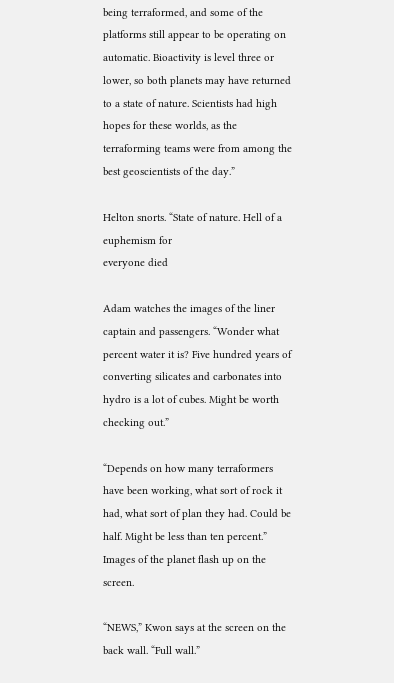being terraformed, and some of the platforms still appear to be operating on automatic. Bioactivity is level three or lower, so both planets may have returned to a state of nature. Scientists had high hopes for these worlds, as the terraforming teams were from among the best geoscientists of the day.”

Helton snorts. “State of nature. Hell of a euphemism for
everyone died

Adam watches the images of the liner captain and passengers. “Wonder what percent water it is? Five hundred years of converting silicates and carbonates into hydro is a lot of cubes. Might be worth checking out.”

“Depends on how many terraformers have been working, what sort of rock it had, what sort of plan they had. Could be half. Might be less than ten percent.” Images of the planet flash up on the screen.

“NEWS,” Kwon says at the screen on the back wall. “Full wall.”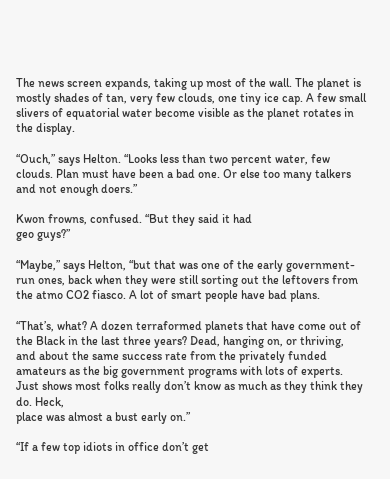The news screen expands, taking up most of the wall. The planet is mostly shades of tan, very few clouds, one tiny ice cap. A few small slivers of equatorial water become visible as the planet rotates in the display.

“Ouch,” says Helton. “Looks less than two percent water, few clouds. Plan must have been a bad one. Or else too many talkers and not enough doers.”

Kwon frowns, confused. “But they said it had
geo guys?”

“Maybe,” says Helton, “but that was one of the early government-run ones, back when they were still sorting out the leftovers from the atmo CO2 fiasco. A lot of smart people have bad plans.

“That’s, what? A dozen terraformed planets that have come out of the Black in the last three years? Dead, hanging on, or thriving, and about the same success rate from the privately funded amateurs as the big government programs with lots of experts. Just shows most folks really don’t know as much as they think they do. Heck,
place was almost a bust early on.”

“If a few top idiots in office don’t get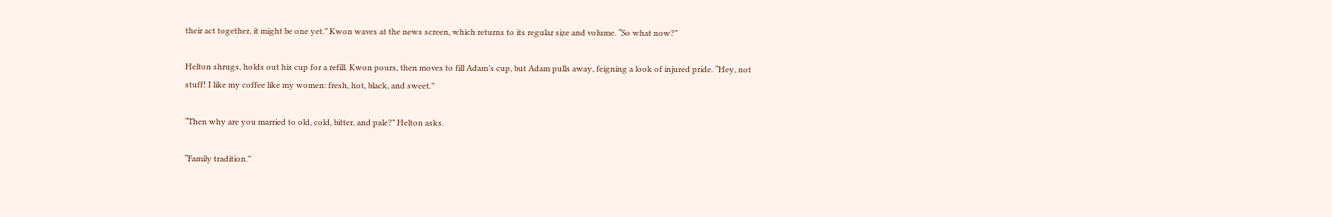their act together, it might be one yet.” Kwon waves at the news screen, which returns to its regular size and volume. “So what now?”

Helton shrugs, holds out his cup for a refill. Kwon pours, then moves to fill Adam’s cup, but Adam pulls away, feigning a look of injured pride. “Hey, not
stuff! I like my coffee like my women: fresh, hot, black, and sweet.”

“Then why are you married to old, cold, bitter, and pale?” Helton asks.

“Family tradition.”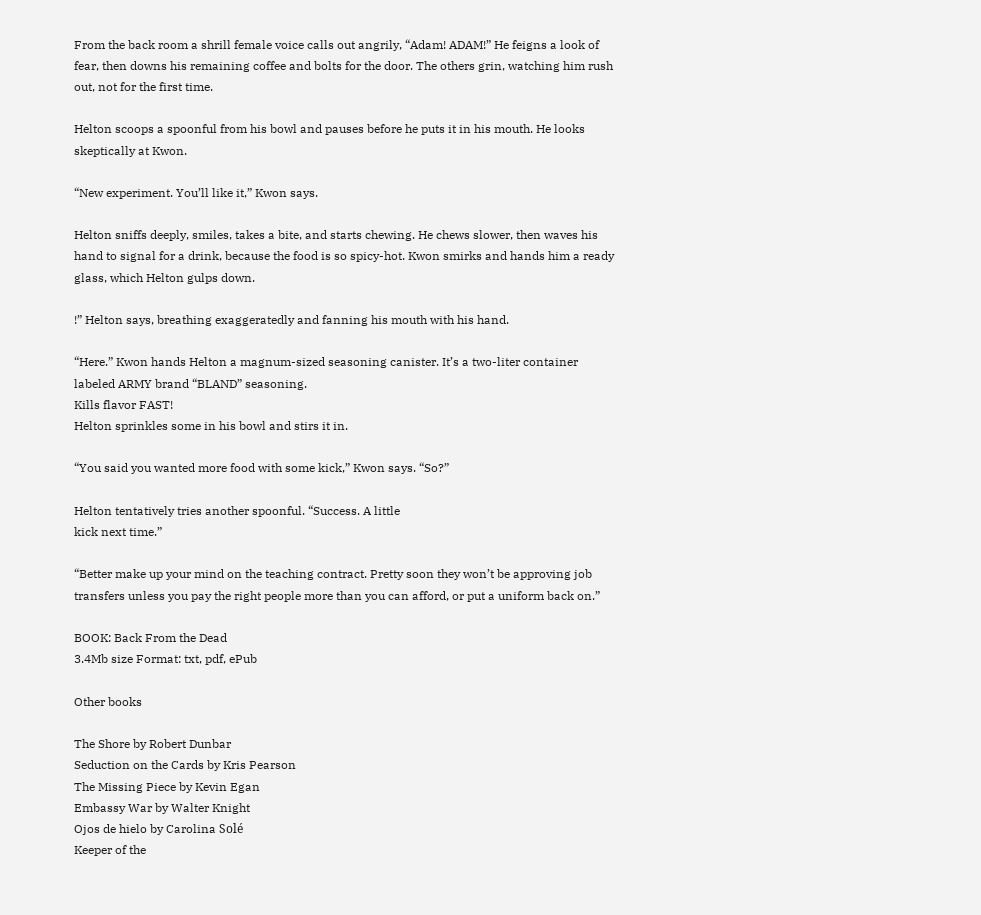From the back room a shrill female voice calls out angrily, “Adam! ADAM!” He feigns a look of fear, then downs his remaining coffee and bolts for the door. The others grin, watching him rush out, not for the first time.

Helton scoops a spoonful from his bowl and pauses before he puts it in his mouth. He looks skeptically at Kwon.

“New experiment. You’ll like it,” Kwon says.

Helton sniffs deeply, smiles, takes a bite, and starts chewing. He chews slower, then waves his hand to signal for a drink, because the food is so spicy-hot. Kwon smirks and hands him a ready glass, which Helton gulps down.

!” Helton says, breathing exaggeratedly and fanning his mouth with his hand.

“Here.” Kwon hands Helton a magnum-sized seasoning canister. It’s a two-liter container labeled ARMY brand “BLAND” seasoning.
Kills flavor FAST!
Helton sprinkles some in his bowl and stirs it in.

“You said you wanted more food with some kick,” Kwon says. “So?”

Helton tentatively tries another spoonful. “Success. A little
kick next time.”

“Better make up your mind on the teaching contract. Pretty soon they won’t be approving job transfers unless you pay the right people more than you can afford, or put a uniform back on.”

BOOK: Back From the Dead
3.4Mb size Format: txt, pdf, ePub

Other books

The Shore by Robert Dunbar
Seduction on the Cards by Kris Pearson
The Missing Piece by Kevin Egan
Embassy War by Walter Knight
Ojos de hielo by Carolina Solé
Keeper of the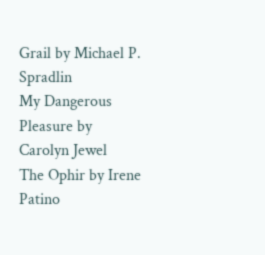Grail by Michael P. Spradlin
My Dangerous Pleasure by Carolyn Jewel
The Ophir by Irene Patino